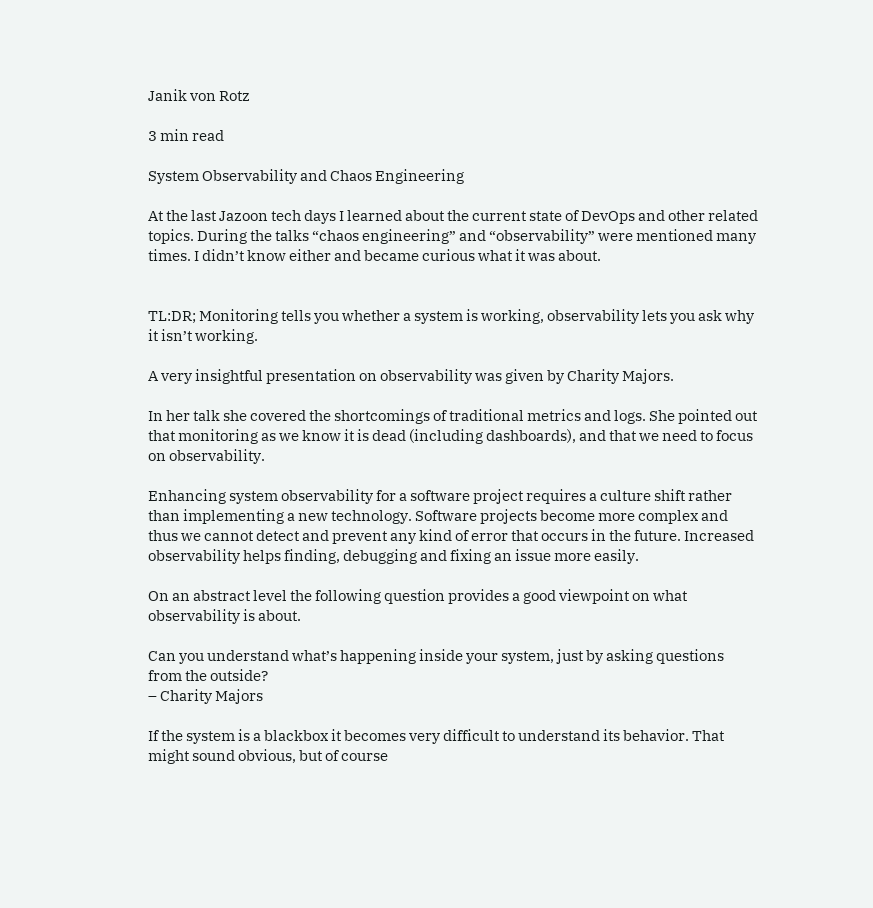Janik von Rotz

3 min read

System Observability and Chaos Engineering

At the last Jazoon tech days I learned about the current state of DevOps and other related topics. During the talks “chaos engineering” and “observability” were mentioned many times. I didn’t know either and became curious what it was about.


TL:DR; Monitoring tells you whether a system is working, observability lets you ask why it isn’t working.

A very insightful presentation on observability was given by Charity Majors.

In her talk she covered the shortcomings of traditional metrics and logs. She pointed out that monitoring as we know it is dead (including dashboards), and that we need to focus on observability.

Enhancing system observability for a software project requires a culture shift rather than implementing a new technology. Software projects become more complex and thus we cannot detect and prevent any kind of error that occurs in the future. Increased observability helps finding, debugging and fixing an issue more easily.

On an abstract level the following question provides a good viewpoint on what observability is about.

Can you understand what’s happening inside your system, just by asking questions from the outside?
– Charity Majors

If the system is a blackbox it becomes very difficult to understand its behavior. That might sound obvious, but of course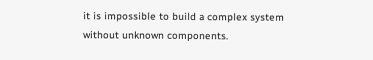it is impossible to build a complex system without unknown components.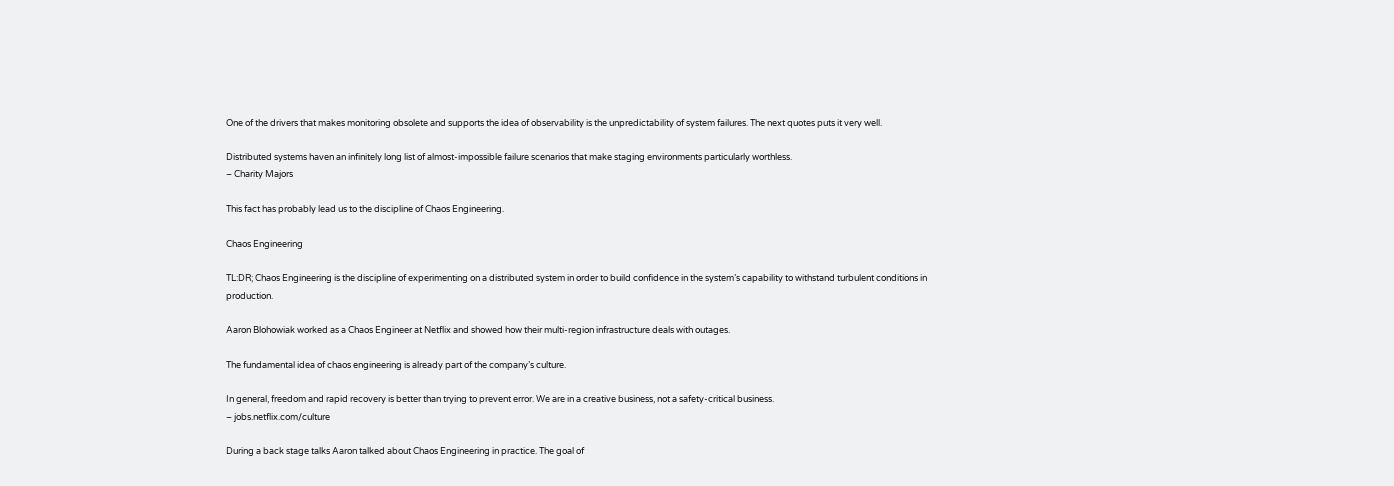One of the drivers that makes monitoring obsolete and supports the idea of observability is the unpredictability of system failures. The next quotes puts it very well.

Distributed systems haven an infinitely long list of almost-impossible failure scenarios that make staging environments particularly worthless.
– Charity Majors

This fact has probably lead us to the discipline of Chaos Engineering.

Chaos Engineering

TL:DR; Chaos Engineering is the discipline of experimenting on a distributed system in order to build confidence in the system’s capability to withstand turbulent conditions in production.

Aaron Blohowiak worked as a Chaos Engineer at Netflix and showed how their multi-region infrastructure deals with outages.

The fundamental idea of chaos engineering is already part of the company’s culture.

In general, freedom and rapid recovery is better than trying to prevent error. We are in a creative business, not a safety-critical business.
– jobs.netflix.com/culture

During a back stage talks Aaron talked about Chaos Engineering in practice. The goal of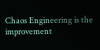Chaos Engineering is the improvement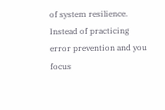of system resilience. Instead of practicing error prevention and you focus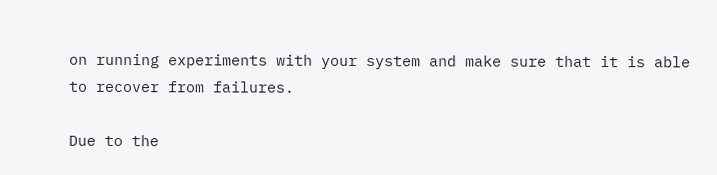on running experiments with your system and make sure that it is able to recover from failures.

Due to the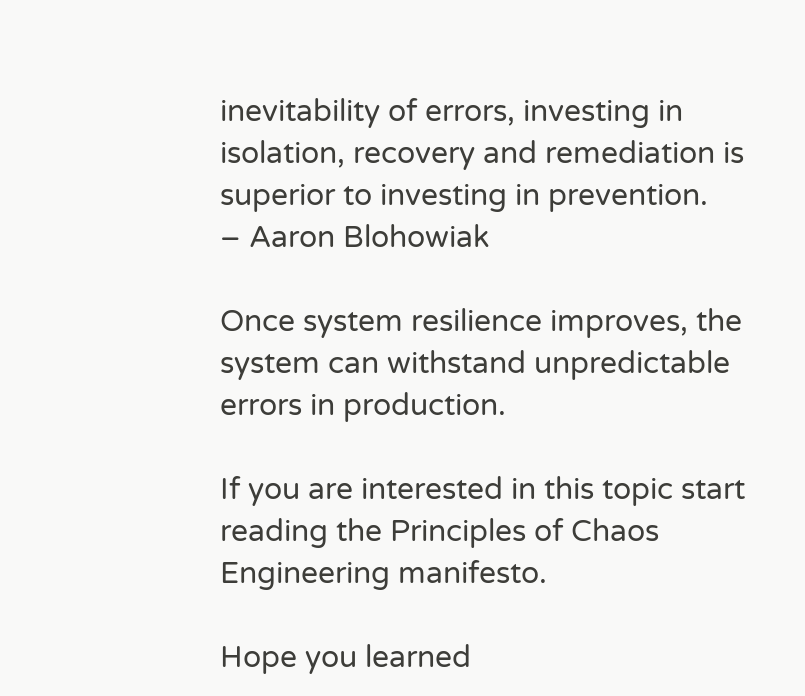inevitability of errors, investing in isolation, recovery and remediation is superior to investing in prevention.
– Aaron Blohowiak

Once system resilience improves, the system can withstand unpredictable errors in production.

If you are interested in this topic start reading the Principles of Chaos Engineering manifesto.

Hope you learned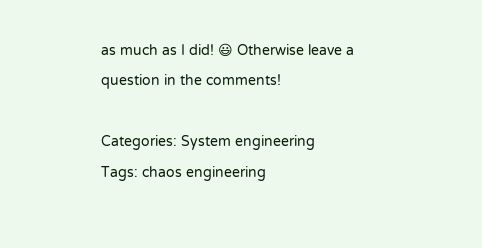as much as I did! 😃 Otherwise leave a question in the comments!

Categories: System engineering
Tags: chaos engineering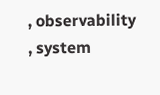, observability , system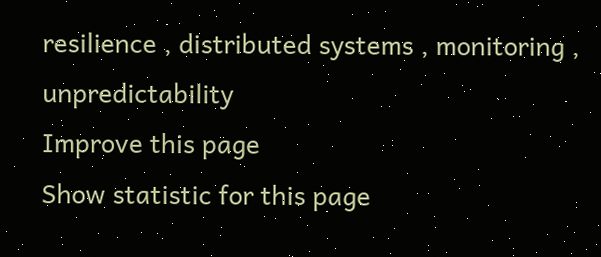resilience , distributed systems , monitoring , unpredictability
Improve this page
Show statistic for this page